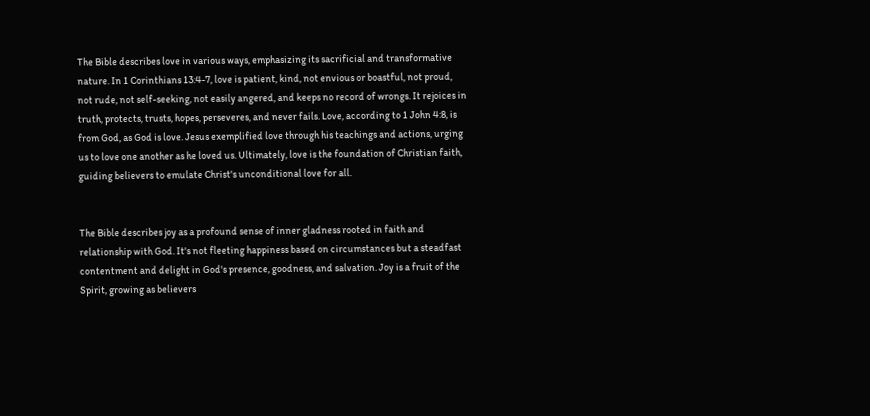The Bible describes love in various ways, emphasizing its sacrificial and transformative nature. In 1 Corinthians 13:4-7, love is patient, kind, not envious or boastful, not proud, not rude, not self-seeking, not easily angered, and keeps no record of wrongs. It rejoices in truth, protects, trusts, hopes, perseveres, and never fails. Love, according to 1 John 4:8, is from God, as God is love. Jesus exemplified love through his teachings and actions, urging us to love one another as he loved us. Ultimately, love is the foundation of Christian faith, guiding believers to emulate Christ's unconditional love for all.


The Bible describes joy as a profound sense of inner gladness rooted in faith and relationship with God. It's not fleeting happiness based on circumstances but a steadfast contentment and delight in God's presence, goodness, and salvation. Joy is a fruit of the Spirit, growing as believers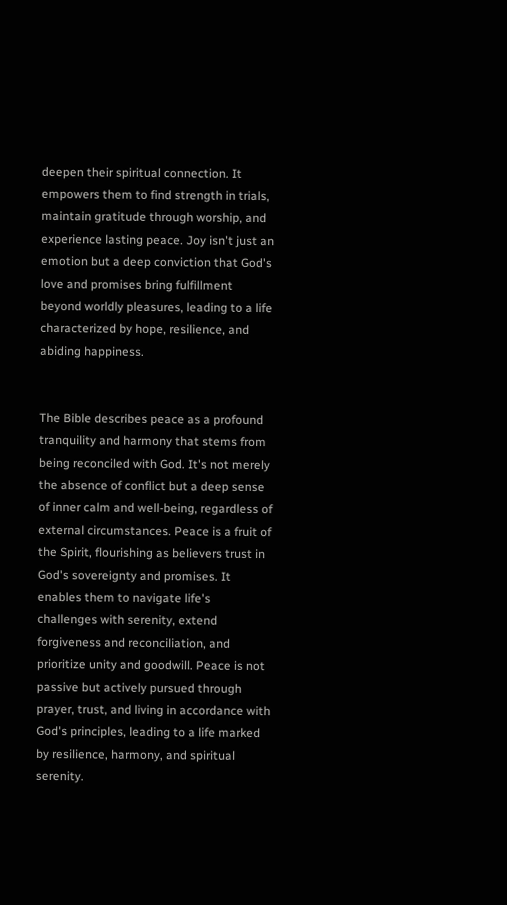deepen their spiritual connection. It empowers them to find strength in trials, maintain gratitude through worship, and experience lasting peace. Joy isn't just an emotion but a deep conviction that God's love and promises bring fulfillment beyond worldly pleasures, leading to a life characterized by hope, resilience, and abiding happiness.


The Bible describes peace as a profound tranquility and harmony that stems from being reconciled with God. It's not merely the absence of conflict but a deep sense of inner calm and well-being, regardless of external circumstances. Peace is a fruit of the Spirit, flourishing as believers trust in God's sovereignty and promises. It enables them to navigate life's challenges with serenity, extend forgiveness and reconciliation, and prioritize unity and goodwill. Peace is not passive but actively pursued through prayer, trust, and living in accordance with God's principles, leading to a life marked by resilience, harmony, and spiritual serenity.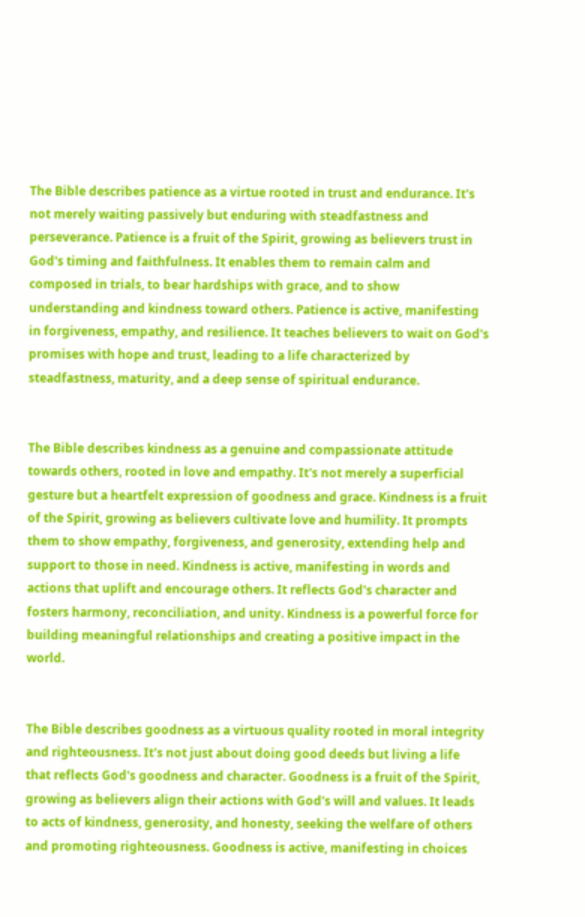The Bible describes patience as a virtue rooted in trust and endurance. It's not merely waiting passively but enduring with steadfastness and perseverance. Patience is a fruit of the Spirit, growing as believers trust in God's timing and faithfulness. It enables them to remain calm and composed in trials, to bear hardships with grace, and to show understanding and kindness toward others. Patience is active, manifesting in forgiveness, empathy, and resilience. It teaches believers to wait on God's promises with hope and trust, leading to a life characterized by steadfastness, maturity, and a deep sense of spiritual endurance.


The Bible describes kindness as a genuine and compassionate attitude towards others, rooted in love and empathy. It's not merely a superficial gesture but a heartfelt expression of goodness and grace. Kindness is a fruit of the Spirit, growing as believers cultivate love and humility. It prompts them to show empathy, forgiveness, and generosity, extending help and support to those in need. Kindness is active, manifesting in words and actions that uplift and encourage others. It reflects God's character and fosters harmony, reconciliation, and unity. Kindness is a powerful force for building meaningful relationships and creating a positive impact in the world.


The Bible describes goodness as a virtuous quality rooted in moral integrity and righteousness. It's not just about doing good deeds but living a life that reflects God's goodness and character. Goodness is a fruit of the Spirit, growing as believers align their actions with God's will and values. It leads to acts of kindness, generosity, and honesty, seeking the welfare of others and promoting righteousness. Goodness is active, manifesting in choices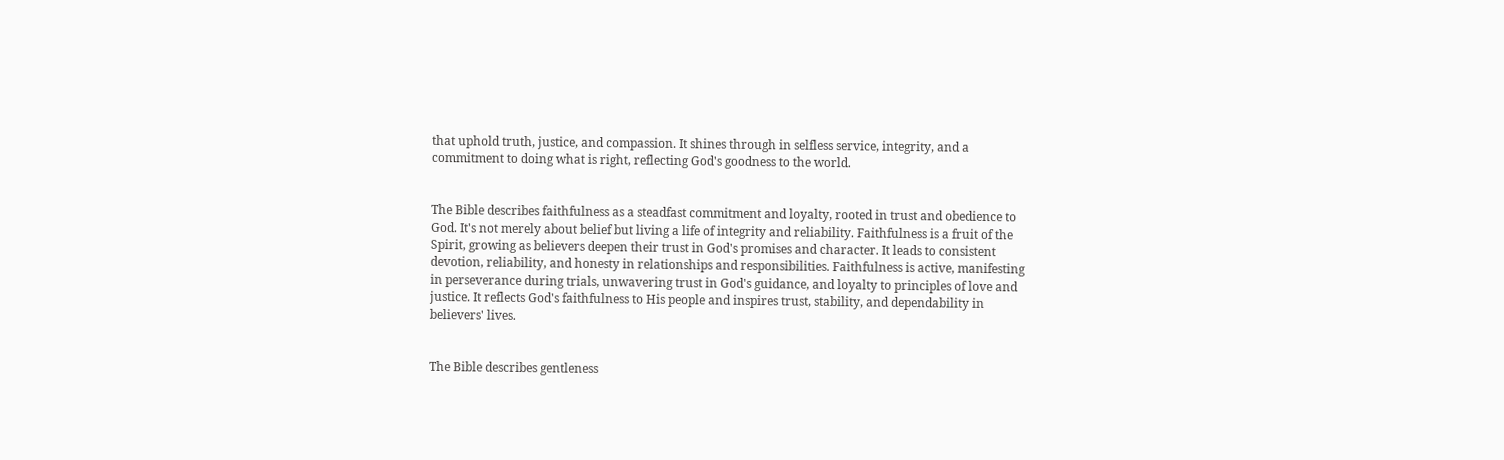that uphold truth, justice, and compassion. It shines through in selfless service, integrity, and a commitment to doing what is right, reflecting God's goodness to the world.


The Bible describes faithfulness as a steadfast commitment and loyalty, rooted in trust and obedience to God. It's not merely about belief but living a life of integrity and reliability. Faithfulness is a fruit of the Spirit, growing as believers deepen their trust in God's promises and character. It leads to consistent devotion, reliability, and honesty in relationships and responsibilities. Faithfulness is active, manifesting in perseverance during trials, unwavering trust in God's guidance, and loyalty to principles of love and justice. It reflects God's faithfulness to His people and inspires trust, stability, and dependability in believers' lives.


The Bible describes gentleness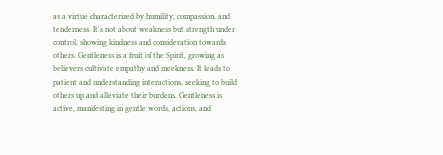as a virtue characterized by humility, compassion, and tenderness. It's not about weakness but strength under control, showing kindness and consideration towards others. Gentleness is a fruit of the Spirit, growing as believers cultivate empathy and meekness. It leads to patient and understanding interactions, seeking to build others up and alleviate their burdens. Gentleness is active, manifesting in gentle words, actions, and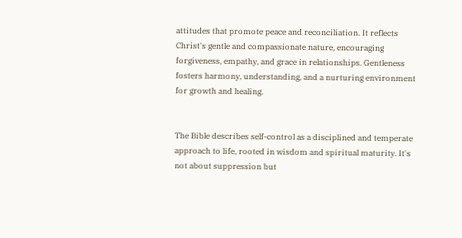attitudes that promote peace and reconciliation. It reflects Christ's gentle and compassionate nature, encouraging forgiveness, empathy, and grace in relationships. Gentleness fosters harmony, understanding, and a nurturing environment for growth and healing.


The Bible describes self-control as a disciplined and temperate approach to life, rooted in wisdom and spiritual maturity. It's not about suppression but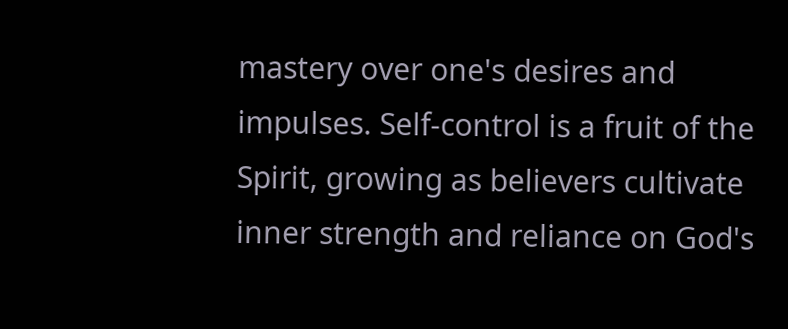mastery over one's desires and impulses. Self-control is a fruit of the Spirit, growing as believers cultivate inner strength and reliance on God's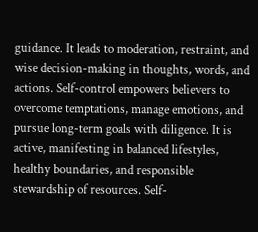guidance. It leads to moderation, restraint, and wise decision-making in thoughts, words, and actions. Self-control empowers believers to overcome temptations, manage emotions, and pursue long-term goals with diligence. It is active, manifesting in balanced lifestyles, healthy boundaries, and responsible stewardship of resources. Self-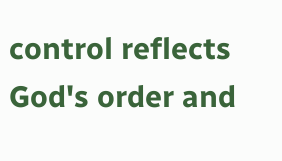control reflects God's order and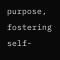purpose, fostering self-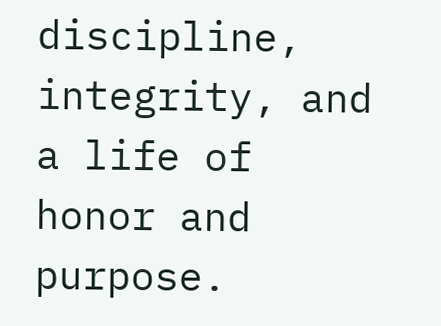discipline, integrity, and a life of honor and purpose.